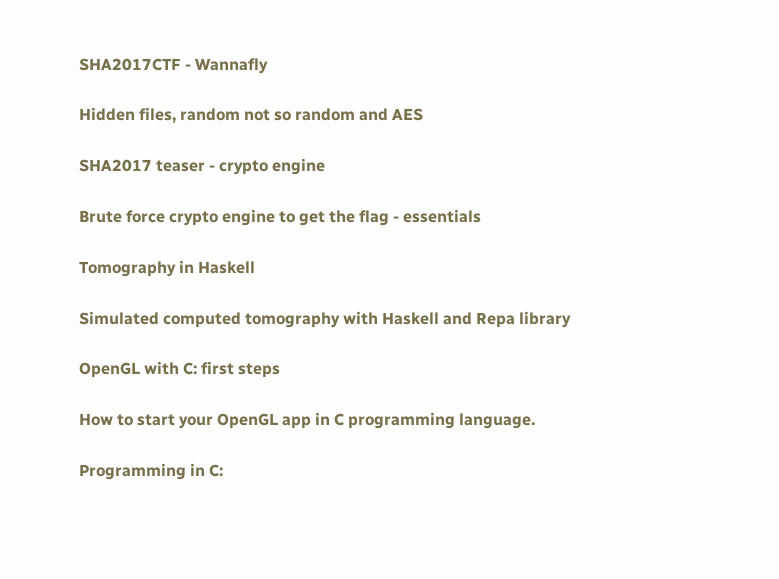SHA2017CTF - Wannafly

Hidden files, random not so random and AES

SHA2017 teaser - crypto engine

Brute force crypto engine to get the flag - essentials

Tomography in Haskell

Simulated computed tomography with Haskell and Repa library

OpenGL with C: first steps

How to start your OpenGL app in C programming language.

Programming in C: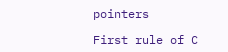pointers

First rule of C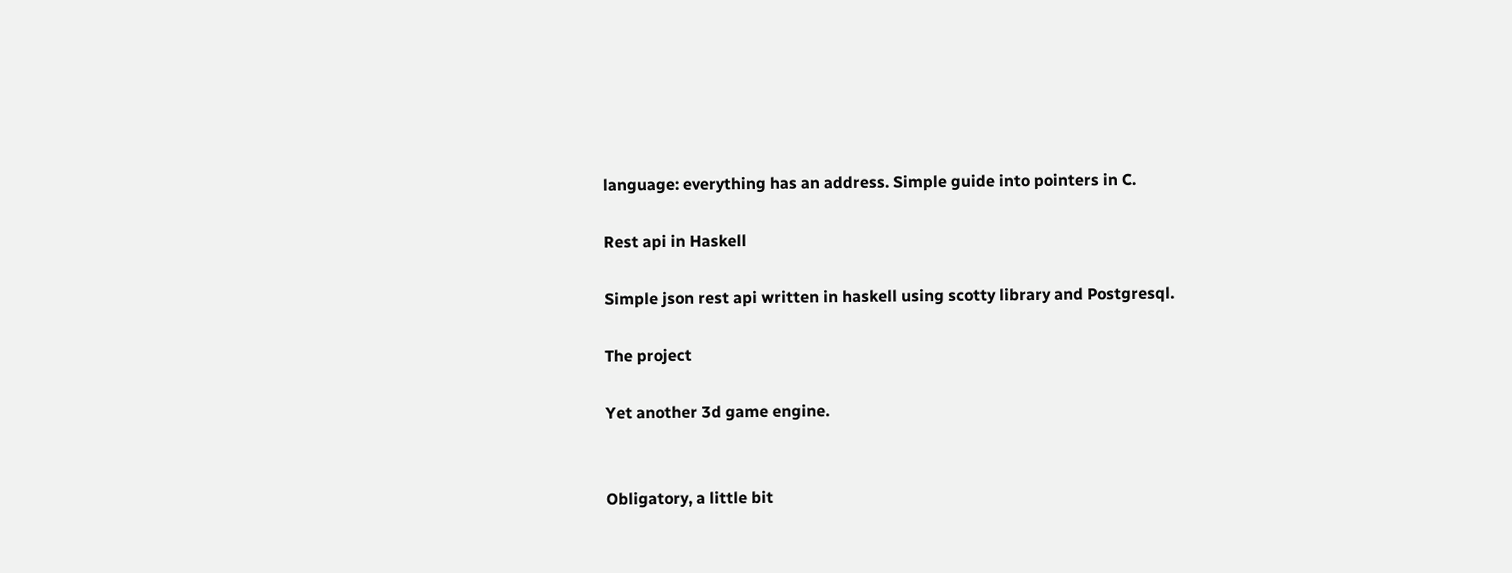language: everything has an address. Simple guide into pointers in C.

Rest api in Haskell

Simple json rest api written in haskell using scotty library and Postgresql.

The project

Yet another 3d game engine.


Obligatory, a little bit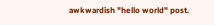awkwardish "hello world" post.